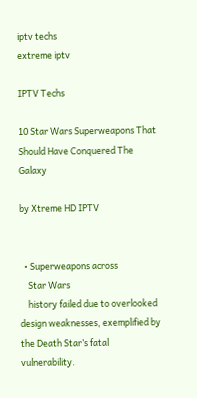iptv techs
extreme iptv

IPTV Techs

10 Star Wars Superweapons That Should Have Conquered The Galaxy

by Xtreme HD IPTV


  • Superweapons across
    Star Wars
    history failed due to overlooked design weaknesses, exemplified by the Death Star’s fatal vulnerability.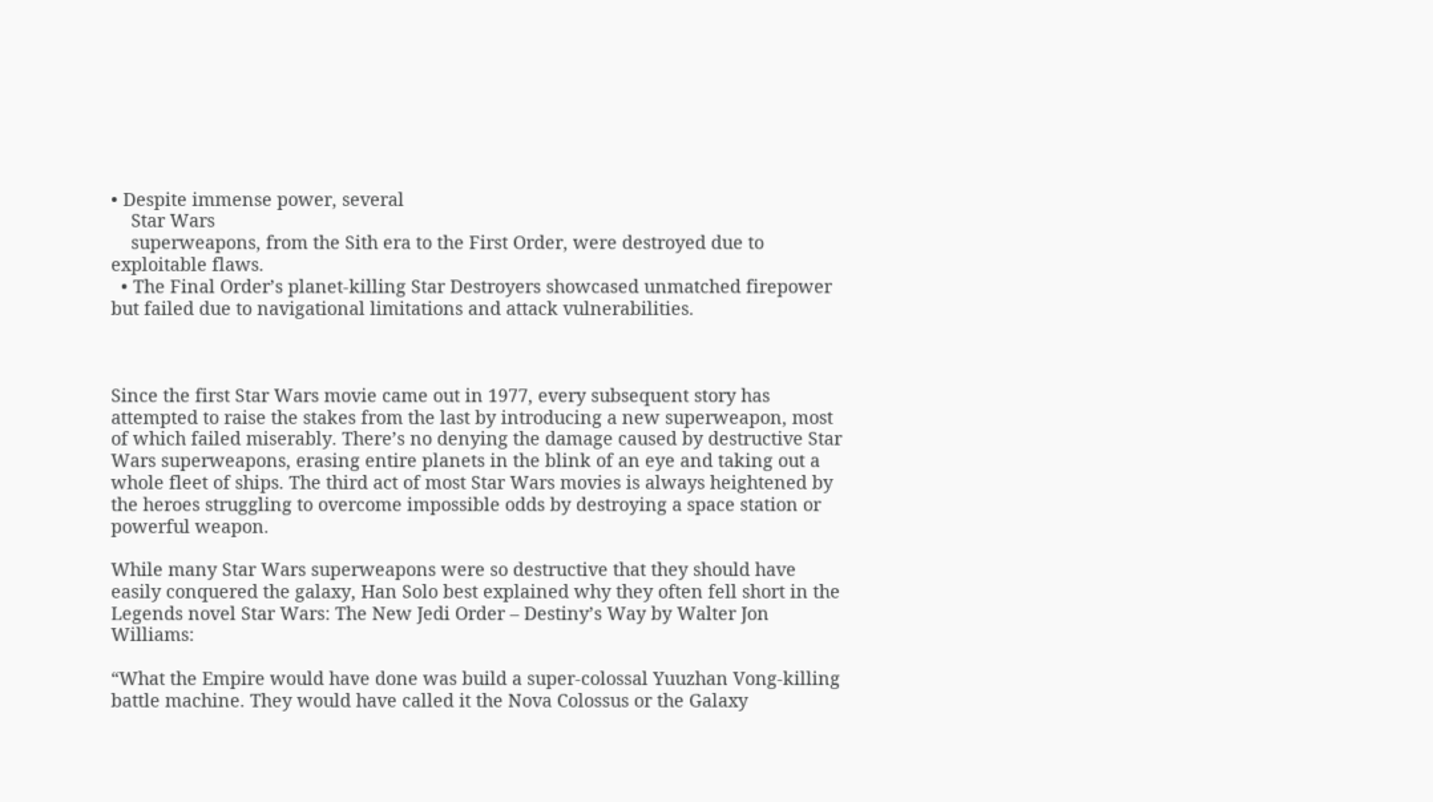• Despite immense power, several
    Star Wars
    superweapons, from the Sith era to the First Order, were destroyed due to exploitable flaws.
  • The Final Order’s planet-killing Star Destroyers showcased unmatched firepower but failed due to navigational limitations and attack vulnerabilities.



Since the first Star Wars movie came out in 1977, every subsequent story has attempted to raise the stakes from the last by introducing a new superweapon, most of which failed miserably. There’s no denying the damage caused by destructive Star Wars superweapons, erasing entire planets in the blink of an eye and taking out a whole fleet of ships. The third act of most Star Wars movies is always heightened by the heroes struggling to overcome impossible odds by destroying a space station or powerful weapon.

While many Star Wars superweapons were so destructive that they should have easily conquered the galaxy, Han Solo best explained why they often fell short in the Legends novel Star Wars: The New Jedi Order – Destiny’s Way by Walter Jon Williams:

“What the Empire would have done was build a super-colossal Yuuzhan Vong-killing battle machine. They would have called it the Nova Colossus or the Galaxy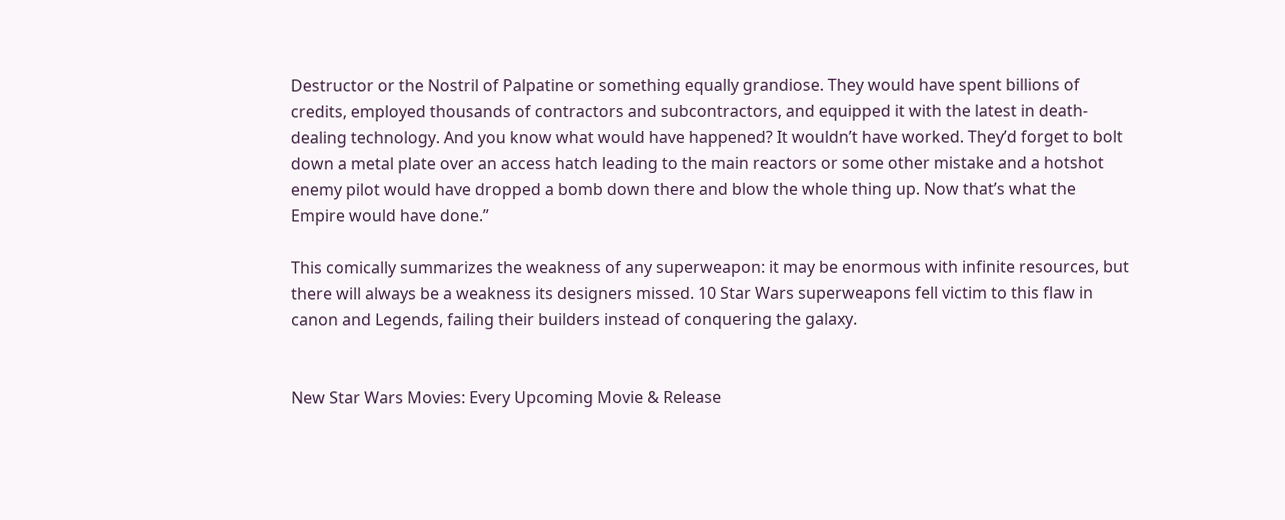Destructor or the Nostril of Palpatine or something equally grandiose. They would have spent billions of credits, employed thousands of contractors and subcontractors, and equipped it with the latest in death-dealing technology. And you know what would have happened? It wouldn’t have worked. They’d forget to bolt down a metal plate over an access hatch leading to the main reactors or some other mistake and a hotshot enemy pilot would have dropped a bomb down there and blow the whole thing up. Now that’s what the Empire would have done.”

This comically summarizes the weakness of any superweapon: it may be enormous with infinite resources, but there will always be a weakness its designers missed. 10 Star Wars superweapons fell victim to this flaw in canon and Legends, failing their builders instead of conquering the galaxy.


New Star Wars Movies: Every Upcoming Movie & Release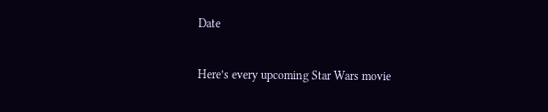Date

Here’s every upcoming Star Wars movie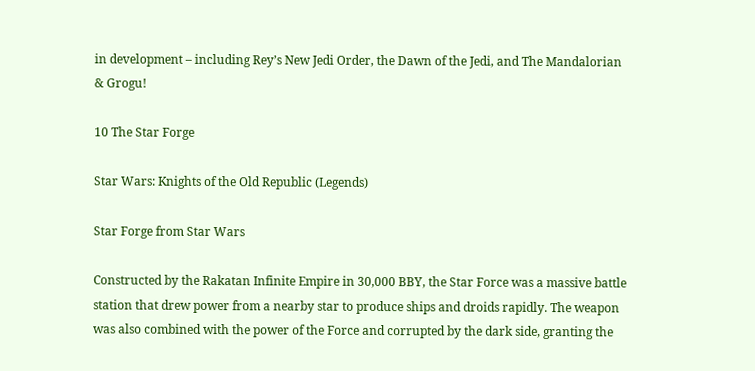in development – including Rey’s New Jedi Order, the Dawn of the Jedi, and The Mandalorian & Grogu!

10 The Star Forge

Star Wars: Knights of the Old Republic (Legends)

Star Forge from Star Wars

Constructed by the Rakatan Infinite Empire in 30,000 BBY, the Star Force was a massive battle station that drew power from a nearby star to produce ships and droids rapidly. The weapon was also combined with the power of the Force and corrupted by the dark side, granting the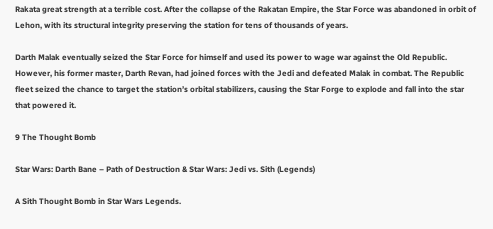Rakata great strength at a terrible cost. After the collapse of the Rakatan Empire, the Star Force was abandoned in orbit of Lehon, with its structural integrity preserving the station for tens of thousands of years.

Darth Malak eventually seized the Star Force for himself and used its power to wage war against the Old Republic. However, his former master, Darth Revan, had joined forces with the Jedi and defeated Malak in combat. The Republic fleet seized the chance to target the station’s orbital stabilizers, causing the Star Forge to explode and fall into the star that powered it.

9 The Thought Bomb

Star Wars: Darth Bane – Path of Destruction & Star Wars: Jedi vs. Sith (Legends)

A Sith Thought Bomb in Star Wars Legends.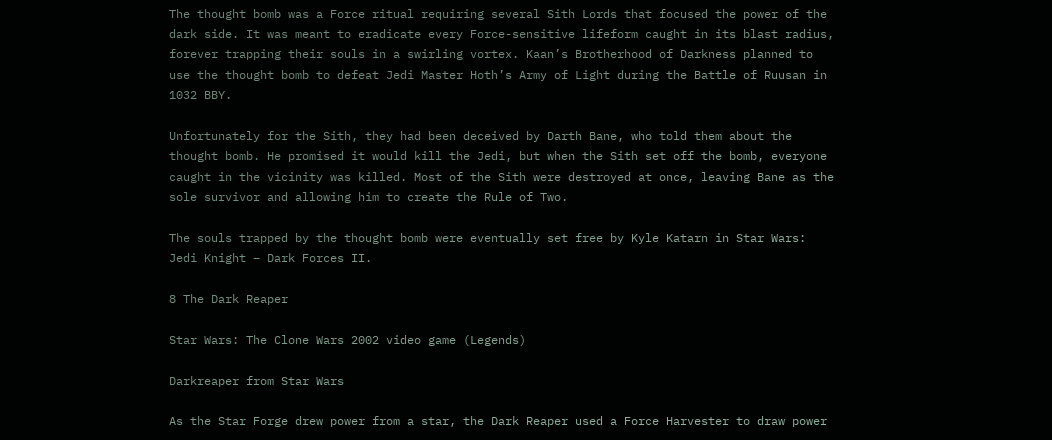The thought bomb was a Force ritual requiring several Sith Lords that focused the power of the dark side. It was meant to eradicate every Force-sensitive lifeform caught in its blast radius, forever trapping their souls in a swirling vortex. Kaan’s Brotherhood of Darkness planned to use the thought bomb to defeat Jedi Master Hoth’s Army of Light during the Battle of Ruusan in 1032 BBY.

Unfortunately for the Sith, they had been deceived by Darth Bane, who told them about the thought bomb. He promised it would kill the Jedi, but when the Sith set off the bomb, everyone caught in the vicinity was killed. Most of the Sith were destroyed at once, leaving Bane as the sole survivor and allowing him to create the Rule of Two.

The souls trapped by the thought bomb were eventually set free by Kyle Katarn in Star Wars: Jedi Knight – Dark Forces II.

8 The Dark Reaper

Star Wars: The Clone Wars 2002 video game (Legends)

Darkreaper from Star Wars

As the Star Forge drew power from a star, the Dark Reaper used a Force Harvester to draw power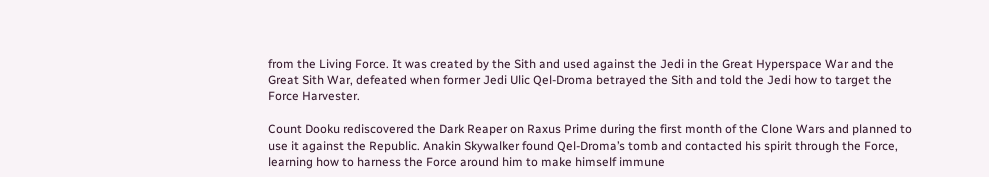from the Living Force. It was created by the Sith and used against the Jedi in the Great Hyperspace War and the Great Sith War, defeated when former Jedi Ulic Qel-Droma betrayed the Sith and told the Jedi how to target the Force Harvester.

Count Dooku rediscovered the Dark Reaper on Raxus Prime during the first month of the Clone Wars and planned to use it against the Republic. Anakin Skywalker found Qel-Droma’s tomb and contacted his spirit through the Force, learning how to harness the Force around him to make himself immune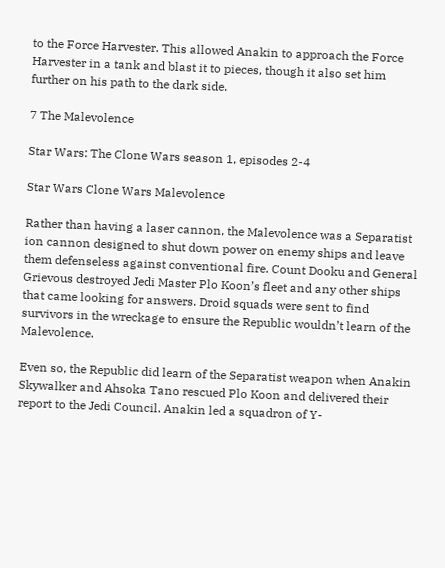to the Force Harvester. This allowed Anakin to approach the Force Harvester in a tank and blast it to pieces, though it also set him further on his path to the dark side.

7 The Malevolence

Star Wars: The Clone Wars season 1, episodes 2-4

Star Wars Clone Wars Malevolence

Rather than having a laser cannon, the Malevolence was a Separatist ion cannon designed to shut down power on enemy ships and leave them defenseless against conventional fire. Count Dooku and General Grievous destroyed Jedi Master Plo Koon’s fleet and any other ships that came looking for answers. Droid squads were sent to find survivors in the wreckage to ensure the Republic wouldn’t learn of the Malevolence.

Even so, the Republic did learn of the Separatist weapon when Anakin Skywalker and Ahsoka Tano rescued Plo Koon and delivered their report to the Jedi Council. Anakin led a squadron of Y-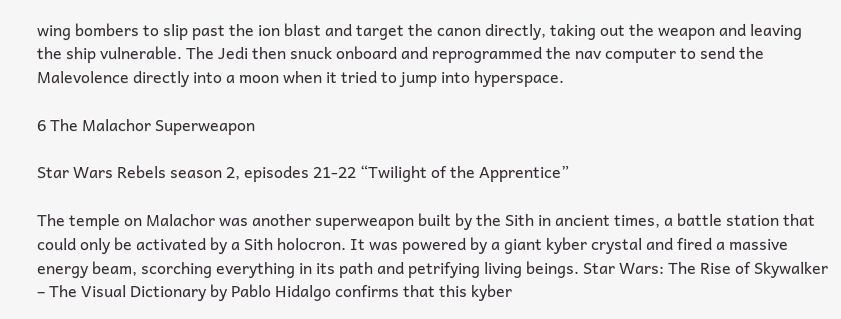wing bombers to slip past the ion blast and target the canon directly, taking out the weapon and leaving the ship vulnerable. The Jedi then snuck onboard and reprogrammed the nav computer to send the Malevolence directly into a moon when it tried to jump into hyperspace.

6 The Malachor Superweapon

Star Wars Rebels season 2, episodes 21-22 “Twilight of the Apprentice”

The temple on Malachor was another superweapon built by the Sith in ancient times, a battle station that could only be activated by a Sith holocron. It was powered by a giant kyber crystal and fired a massive energy beam, scorching everything in its path and petrifying living beings. Star Wars: The Rise of Skywalker – The Visual Dictionary by Pablo Hidalgo confirms that this kyber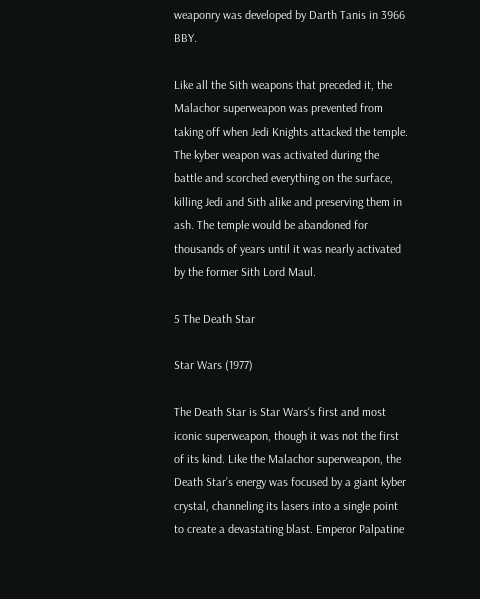weaponry was developed by Darth Tanis in 3966 BBY.

Like all the Sith weapons that preceded it, the Malachor superweapon was prevented from taking off when Jedi Knights attacked the temple. The kyber weapon was activated during the battle and scorched everything on the surface, killing Jedi and Sith alike and preserving them in ash. The temple would be abandoned for thousands of years until it was nearly activated by the former Sith Lord Maul.

5 The Death Star

Star Wars (1977)

The Death Star is Star Wars‘s first and most iconic superweapon, though it was not the first of its kind. Like the Malachor superweapon, the Death Star’s energy was focused by a giant kyber crystal, channeling its lasers into a single point to create a devastating blast. Emperor Palpatine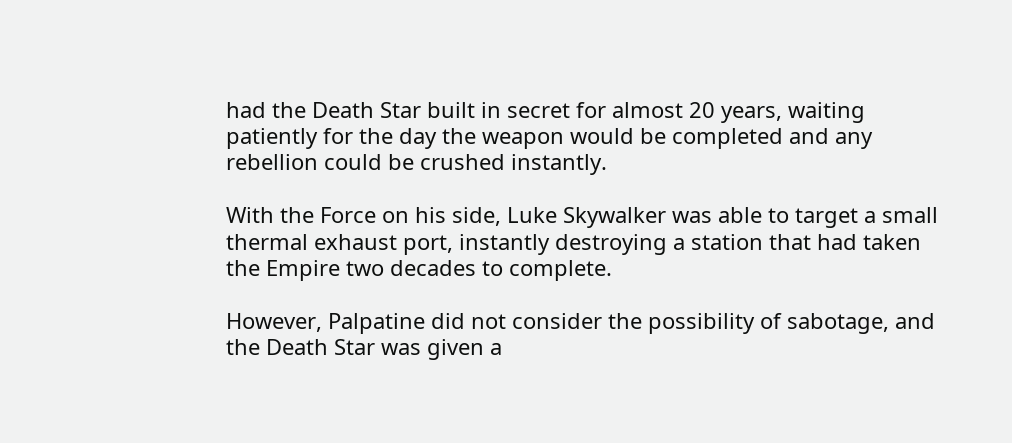had the Death Star built in secret for almost 20 years, waiting patiently for the day the weapon would be completed and any rebellion could be crushed instantly.

With the Force on his side, Luke Skywalker was able to target a small thermal exhaust port, instantly destroying a station that had taken the Empire two decades to complete.

However, Palpatine did not consider the possibility of sabotage, and the Death Star was given a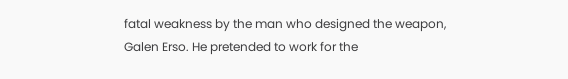fatal weakness by the man who designed the weapon, Galen Erso. He pretended to work for the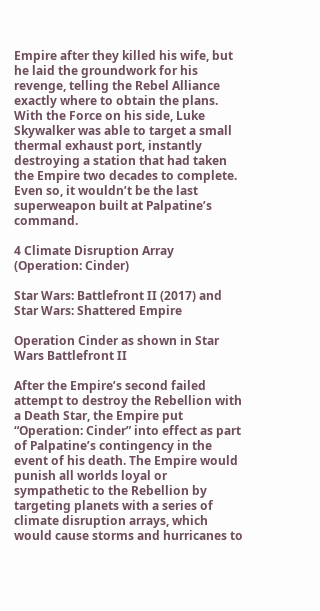Empire after they killed his wife, but he laid the groundwork for his revenge, telling the Rebel Alliance exactly where to obtain the plans. With the Force on his side, Luke Skywalker was able to target a small thermal exhaust port, instantly destroying a station that had taken the Empire two decades to complete. Even so, it wouldn’t be the last superweapon built at Palpatine’s command.

4 Climate Disruption Array (Operation: Cinder)

Star Wars: Battlefront II (2017) and Star Wars: Shattered Empire

Operation Cinder as shown in Star Wars Battlefront II

After the Empire’s second failed attempt to destroy the Rebellion with a Death Star, the Empire put “Operation: Cinder” into effect as part of Palpatine’s contingency in the event of his death. The Empire would punish all worlds loyal or sympathetic to the Rebellion by targeting planets with a series of climate disruption arrays, which would cause storms and hurricanes to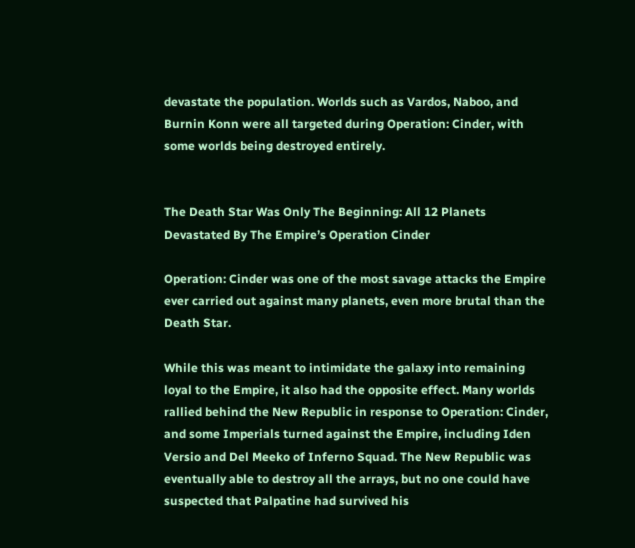devastate the population. Worlds such as Vardos, Naboo, and Burnin Konn were all targeted during Operation: Cinder, with some worlds being destroyed entirely.


The Death Star Was Only The Beginning: All 12 Planets Devastated By The Empire’s Operation Cinder

Operation: Cinder was one of the most savage attacks the Empire ever carried out against many planets, even more brutal than the Death Star.

While this was meant to intimidate the galaxy into remaining loyal to the Empire, it also had the opposite effect. Many worlds rallied behind the New Republic in response to Operation: Cinder, and some Imperials turned against the Empire, including Iden Versio and Del Meeko of Inferno Squad. The New Republic was eventually able to destroy all the arrays, but no one could have suspected that Palpatine had survived his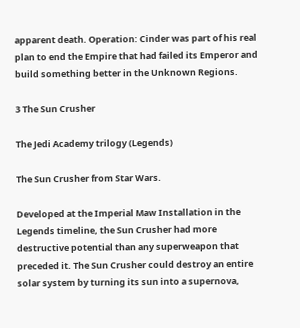apparent death. Operation: Cinder was part of his real plan to end the Empire that had failed its Emperor and build something better in the Unknown Regions.

3 The Sun Crusher

The Jedi Academy trilogy (Legends)

The Sun Crusher from Star Wars.

Developed at the Imperial Maw Installation in the Legends timeline, the Sun Crusher had more destructive potential than any superweapon that preceded it. The Sun Crusher could destroy an entire solar system by turning its sun into a supernova,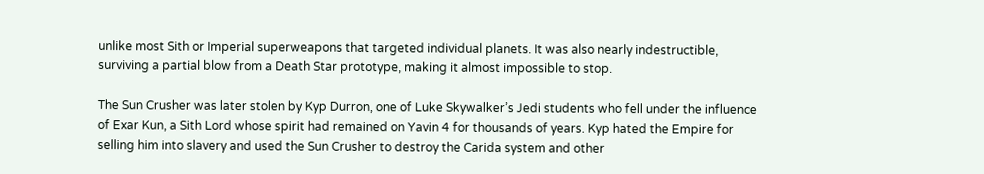unlike most Sith or Imperial superweapons that targeted individual planets. It was also nearly indestructible, surviving a partial blow from a Death Star prototype, making it almost impossible to stop.

The Sun Crusher was later stolen by Kyp Durron, one of Luke Skywalker’s Jedi students who fell under the influence of Exar Kun, a Sith Lord whose spirit had remained on Yavin 4 for thousands of years. Kyp hated the Empire for selling him into slavery and used the Sun Crusher to destroy the Carida system and other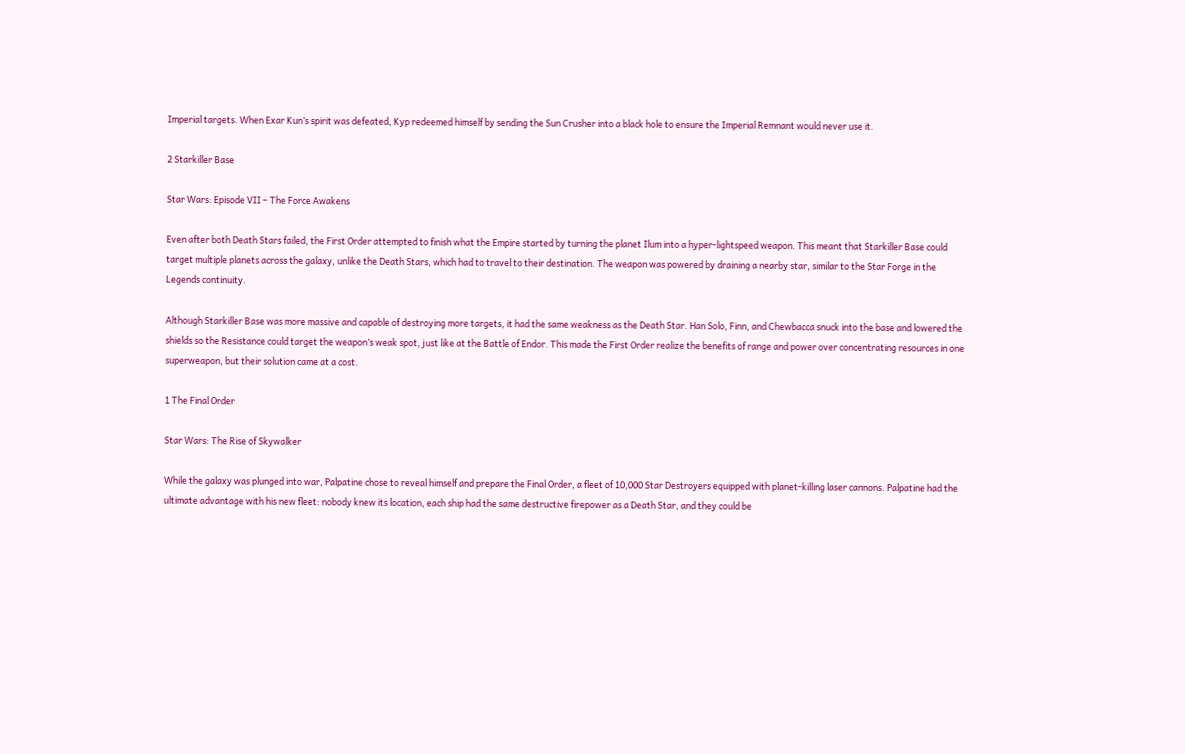Imperial targets. When Exar Kun’s spirit was defeated, Kyp redeemed himself by sending the Sun Crusher into a black hole to ensure the Imperial Remnant would never use it.

2 Starkiller Base

Star Wars: Episode VII – The Force Awakens

Even after both Death Stars failed, the First Order attempted to finish what the Empire started by turning the planet Ilum into a hyper-lightspeed weapon. This meant that Starkiller Base could target multiple planets across the galaxy, unlike the Death Stars, which had to travel to their destination. The weapon was powered by draining a nearby star, similar to the Star Forge in the Legends continuity.

Although Starkiller Base was more massive and capable of destroying more targets, it had the same weakness as the Death Star. Han Solo, Finn, and Chewbacca snuck into the base and lowered the shields so the Resistance could target the weapon’s weak spot, just like at the Battle of Endor. This made the First Order realize the benefits of range and power over concentrating resources in one superweapon, but their solution came at a cost.

1 The Final Order

Star Wars: The Rise of Skywalker

While the galaxy was plunged into war, Palpatine chose to reveal himself and prepare the Final Order, a fleet of 10,000 Star Destroyers equipped with planet-killing laser cannons. Palpatine had the ultimate advantage with his new fleet: nobody knew its location, each ship had the same destructive firepower as a Death Star, and they could be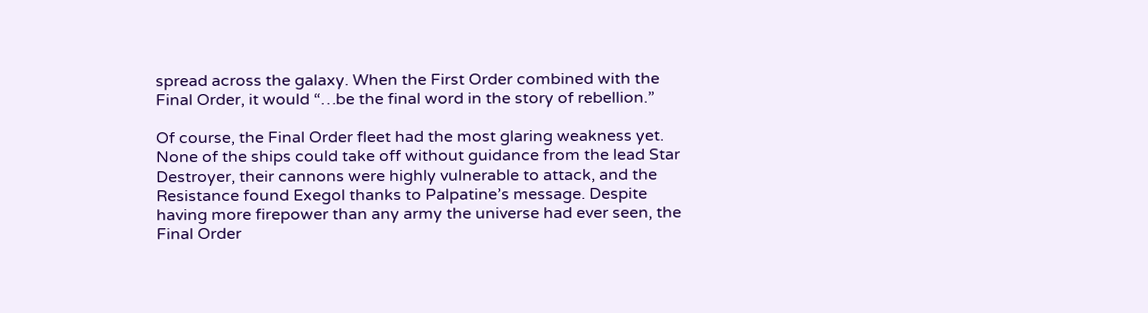spread across the galaxy. When the First Order combined with the Final Order, it would “…be the final word in the story of rebellion.”

Of course, the Final Order fleet had the most glaring weakness yet. None of the ships could take off without guidance from the lead Star Destroyer, their cannons were highly vulnerable to attack, and the Resistance found Exegol thanks to Palpatine’s message. Despite having more firepower than any army the universe had ever seen, the Final Order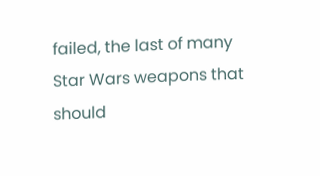failed, the last of many Star Wars weapons that should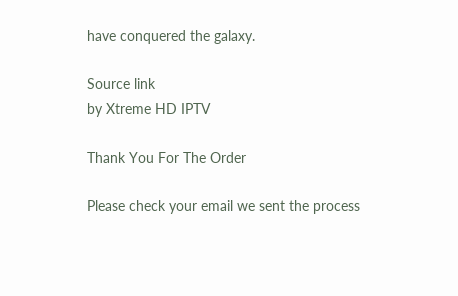have conquered the galaxy.

Source link
by Xtreme HD IPTV

Thank You For The Order

Please check your email we sent the process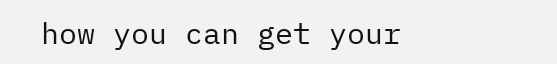how you can get your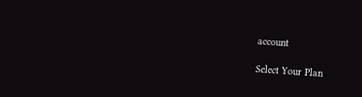account

Select Your Plan